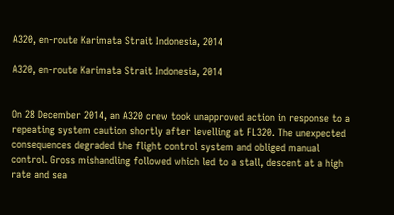A320, en-route Karimata Strait Indonesia, 2014

A320, en-route Karimata Strait Indonesia, 2014


On 28 December 2014, an A320 crew took unapproved action in response to a repeating system caution shortly after levelling at FL320. The unexpected consequences degraded the flight control system and obliged manual control. Gross mishandling followed which led to a stall, descent at a high rate and sea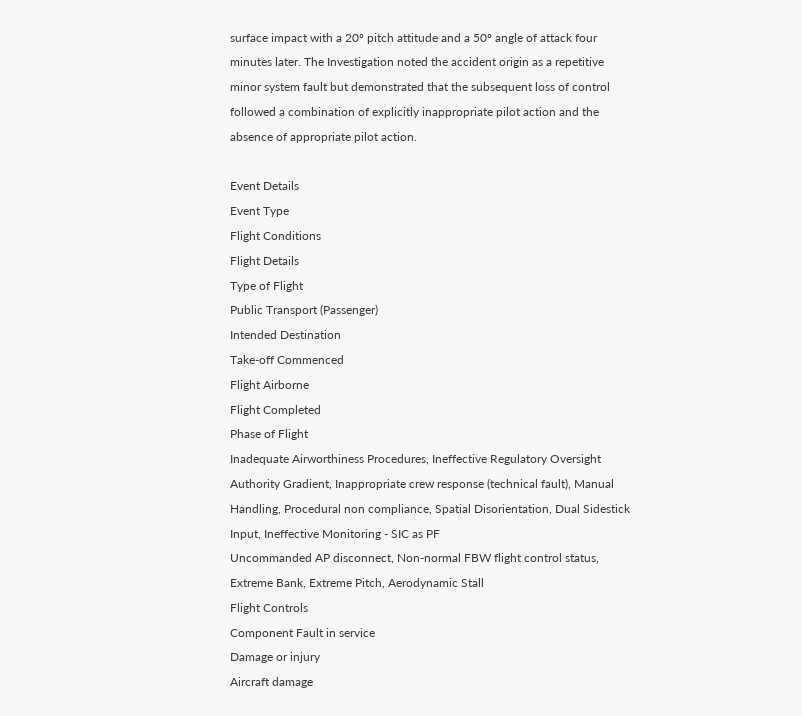surface impact with a 20º pitch attitude and a 50º angle of attack four minutes later. The Investigation noted the accident origin as a repetitive minor system fault but demonstrated that the subsequent loss of control followed a combination of explicitly inappropriate pilot action and the absence of appropriate pilot action.

Event Details
Event Type
Flight Conditions
Flight Details
Type of Flight
Public Transport (Passenger)
Intended Destination
Take-off Commenced
Flight Airborne
Flight Completed
Phase of Flight
Inadequate Airworthiness Procedures, Ineffective Regulatory Oversight
Authority Gradient, Inappropriate crew response (technical fault), Manual Handling, Procedural non compliance, Spatial Disorientation, Dual Sidestick Input, Ineffective Monitoring - SIC as PF
Uncommanded AP disconnect, Non-normal FBW flight control status, Extreme Bank, Extreme Pitch, Aerodynamic Stall
Flight Controls
Component Fault in service
Damage or injury
Aircraft damage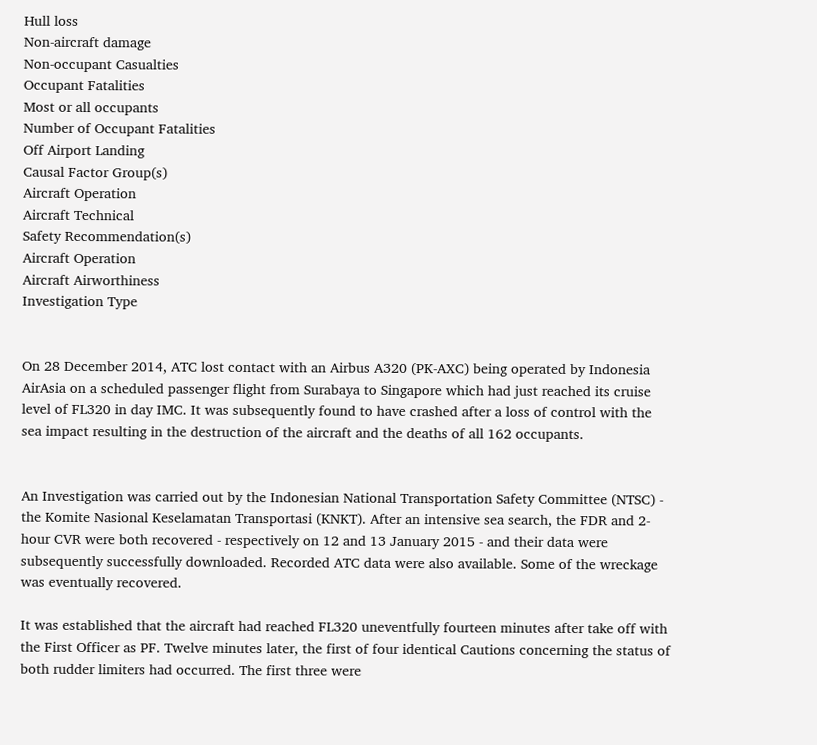Hull loss
Non-aircraft damage
Non-occupant Casualties
Occupant Fatalities
Most or all occupants
Number of Occupant Fatalities
Off Airport Landing
Causal Factor Group(s)
Aircraft Operation
Aircraft Technical
Safety Recommendation(s)
Aircraft Operation
Aircraft Airworthiness
Investigation Type


On 28 December 2014, ATC lost contact with an Airbus A320 (PK-AXC) being operated by Indonesia AirAsia on a scheduled passenger flight from Surabaya to Singapore which had just reached its cruise level of FL320 in day IMC. It was subsequently found to have crashed after a loss of control with the sea impact resulting in the destruction of the aircraft and the deaths of all 162 occupants.


An Investigation was carried out by the Indonesian National Transportation Safety Committee (NTSC) - the Komite Nasional Keselamatan Transportasi (KNKT). After an intensive sea search, the FDR and 2-hour CVR were both recovered - respectively on 12 and 13 January 2015 - and their data were subsequently successfully downloaded. Recorded ATC data were also available. Some of the wreckage was eventually recovered.

It was established that the aircraft had reached FL320 uneventfully fourteen minutes after take off with the First Officer as PF. Twelve minutes later, the first of four identical Cautions concerning the status of both rudder limiters had occurred. The first three were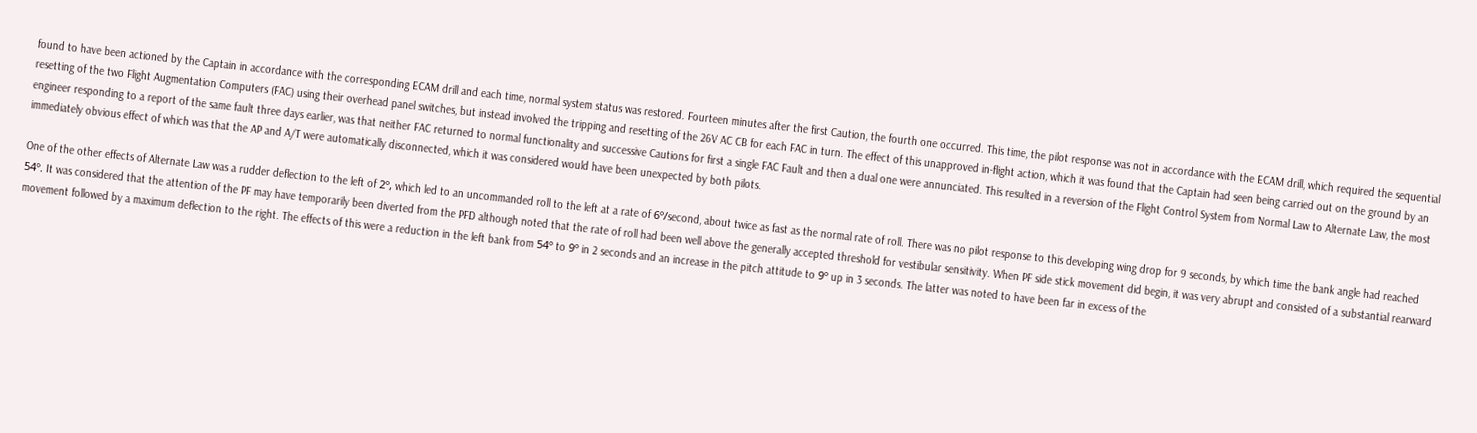found to have been actioned by the Captain in accordance with the corresponding ECAM drill and each time, normal system status was restored. Fourteen minutes after the first Caution, the fourth one occurred. This time, the pilot response was not in accordance with the ECAM drill, which required the sequential resetting of the two Flight Augmentation Computers (FAC) using their overhead panel switches, but instead involved the tripping and resetting of the 26V AC CB for each FAC in turn. The effect of this unapproved in-flight action, which it was found that the Captain had seen being carried out on the ground by an engineer responding to a report of the same fault three days earlier, was that neither FAC returned to normal functionality and successive Cautions for first a single FAC Fault and then a dual one were annunciated. This resulted in a reversion of the Flight Control System from Normal Law to Alternate Law, the most immediately obvious effect of which was that the AP and A/T were automatically disconnected, which it was considered would have been unexpected by both pilots.

One of the other effects of Alternate Law was a rudder deflection to the left of 2º, which led to an uncommanded roll to the left at a rate of 6º/second, about twice as fast as the normal rate of roll. There was no pilot response to this developing wing drop for 9 seconds, by which time the bank angle had reached 54º. It was considered that the attention of the PF may have temporarily been diverted from the PFD although noted that the rate of roll had been well above the generally accepted threshold for vestibular sensitivity. When PF side stick movement did begin, it was very abrupt and consisted of a substantial rearward movement followed by a maximum deflection to the right. The effects of this were a reduction in the left bank from 54º to 9º in 2 seconds and an increase in the pitch attitude to 9º up in 3 seconds. The latter was noted to have been far in excess of the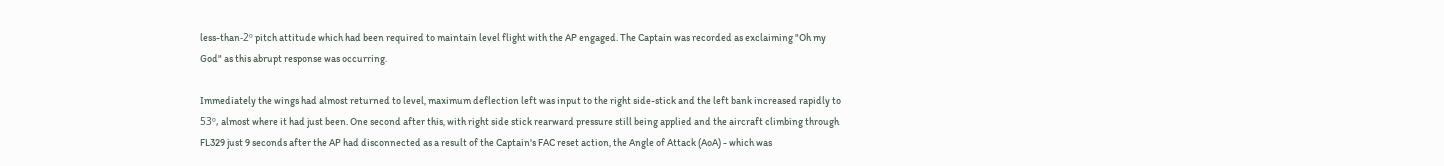less-than-2º pitch attitude which had been required to maintain level flight with the AP engaged. The Captain was recorded as exclaiming "Oh my God" as this abrupt response was occurring.

Immediately the wings had almost returned to level, maximum deflection left was input to the right side-stick and the left bank increased rapidly to 53º, almost where it had just been. One second after this, with right side stick rearward pressure still being applied and the aircraft climbing through FL329 just 9 seconds after the AP had disconnected as a result of the Captain's FAC reset action, the Angle of Attack (AoA) - which was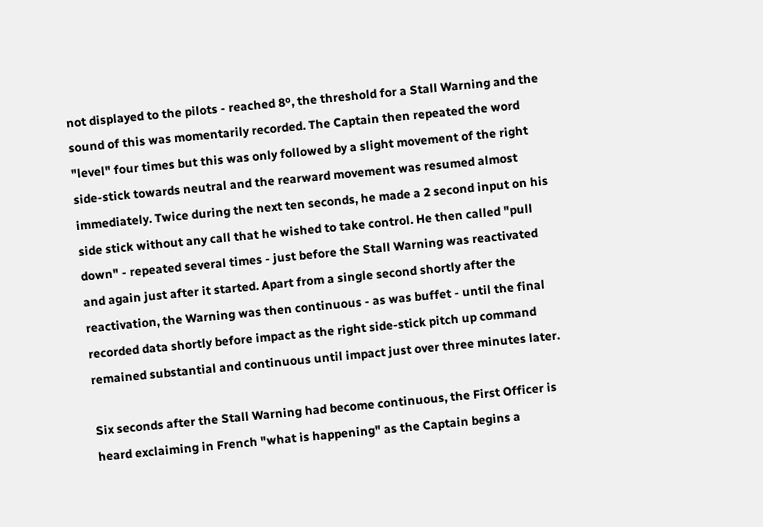not displayed to the pilots - reached 8º, the threshold for a Stall Warning and the sound of this was momentarily recorded. The Captain then repeated the word "level" four times but this was only followed by a slight movement of the right side-stick towards neutral and the rearward movement was resumed almost immediately. Twice during the next ten seconds, he made a 2 second input on his side stick without any call that he wished to take control. He then called "pull down" - repeated several times - just before the Stall Warning was reactivated and again just after it started. Apart from a single second shortly after the reactivation, the Warning was then continuous - as was buffet - until the final recorded data shortly before impact as the right side-stick pitch up command remained substantial and continuous until impact just over three minutes later.

Six seconds after the Stall Warning had become continuous, the First Officer is heard exclaiming in French "what is happening" as the Captain begins a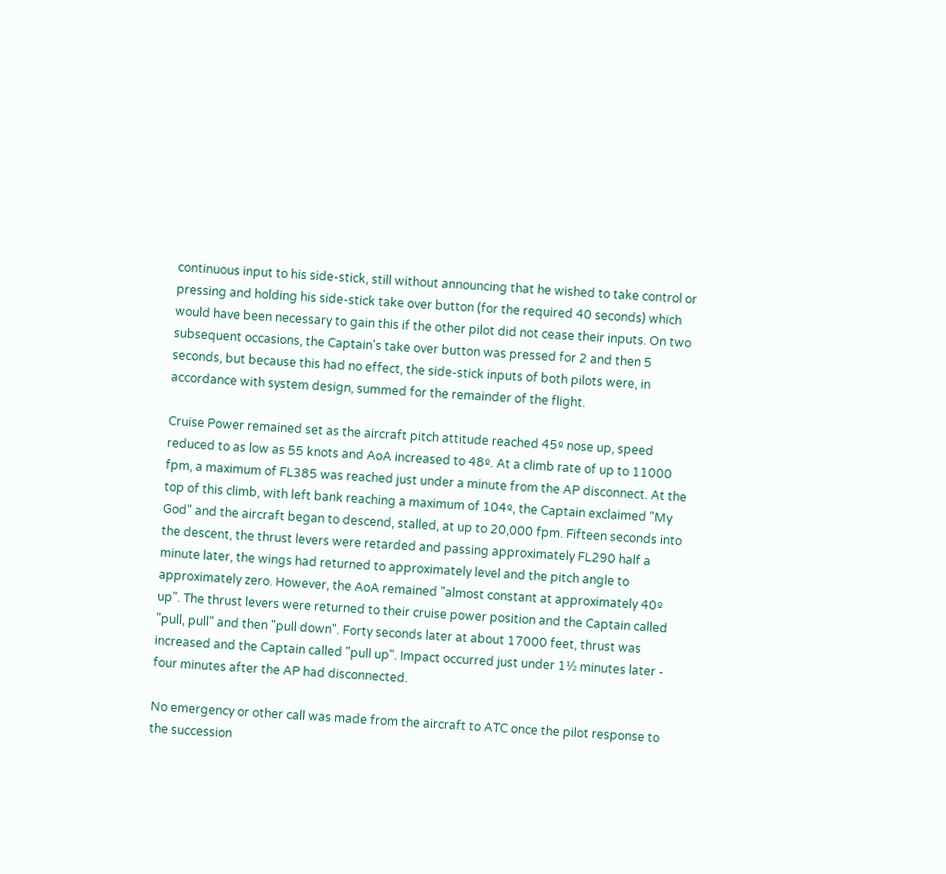continuous input to his side-stick, still without announcing that he wished to take control or pressing and holding his side-stick take over button (for the required 40 seconds) which would have been necessary to gain this if the other pilot did not cease their inputs. On two subsequent occasions, the Captain's take over button was pressed for 2 and then 5 seconds, but because this had no effect, the side-stick inputs of both pilots were, in accordance with system design, summed for the remainder of the flight.

Cruise Power remained set as the aircraft pitch attitude reached 45º nose up, speed reduced to as low as 55 knots and AoA increased to 48º. At a climb rate of up to 11000 fpm, a maximum of FL385 was reached just under a minute from the AP disconnect. At the top of this climb, with left bank reaching a maximum of 104º, the Captain exclaimed "My God" and the aircraft began to descend, stalled, at up to 20,000 fpm. Fifteen seconds into the descent, the thrust levers were retarded and passing approximately FL290 half a minute later, the wings had returned to approximately level and the pitch angle to approximately zero. However, the AoA remained "almost constant at approximately 40º up". The thrust levers were returned to their cruise power position and the Captain called "pull, pull" and then "pull down". Forty seconds later at about 17000 feet, thrust was increased and the Captain called "pull up". Impact occurred just under 1½ minutes later - four minutes after the AP had disconnected.

No emergency or other call was made from the aircraft to ATC once the pilot response to the succession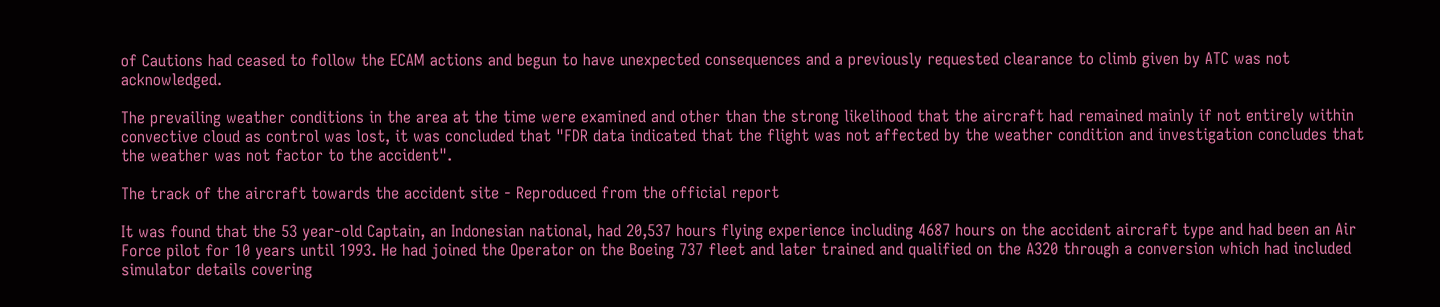of Cautions had ceased to follow the ECAM actions and begun to have unexpected consequences and a previously requested clearance to climb given by ATC was not acknowledged.

The prevailing weather conditions in the area at the time were examined and other than the strong likelihood that the aircraft had remained mainly if not entirely within convective cloud as control was lost, it was concluded that "FDR data indicated that the flight was not affected by the weather condition and investigation concludes that the weather was not factor to the accident".

The track of the aircraft towards the accident site - Reproduced from the official report

It was found that the 53 year-old Captain, an Indonesian national, had 20,537 hours flying experience including 4687 hours on the accident aircraft type and had been an Air Force pilot for 10 years until 1993. He had joined the Operator on the Boeing 737 fleet and later trained and qualified on the A320 through a conversion which had included simulator details covering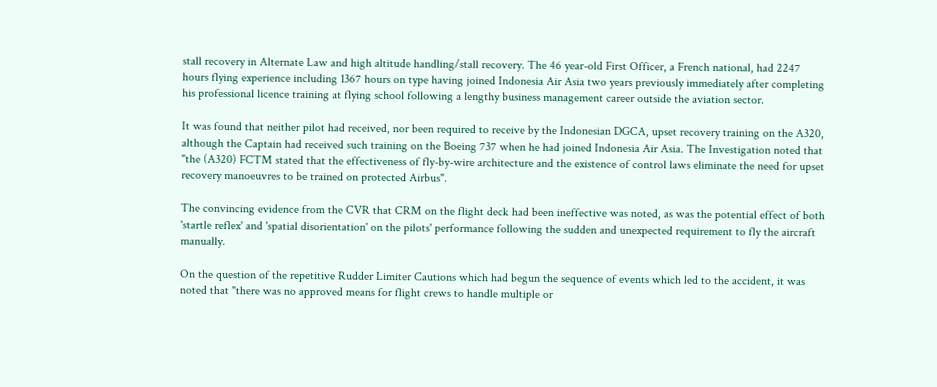stall recovery in Alternate Law and high altitude handling/stall recovery. The 46 year-old First Officer, a French national, had 2247 hours flying experience including 1367 hours on type having joined Indonesia Air Asia two years previously immediately after completing his professional licence training at flying school following a lengthy business management career outside the aviation sector.

It was found that neither pilot had received, nor been required to receive by the Indonesian DGCA, upset recovery training on the A320, although the Captain had received such training on the Boeing 737 when he had joined Indonesia Air Asia. The Investigation noted that "the (A320) FCTM stated that the effectiveness of fly-by-wire architecture and the existence of control laws eliminate the need for upset recovery manoeuvres to be trained on protected Airbus".

The convincing evidence from the CVR that CRM on the flight deck had been ineffective was noted, as was the potential effect of both 'startle reflex' and 'spatial disorientation' on the pilots' performance following the sudden and unexpected requirement to fly the aircraft manually.

On the question of the repetitive Rudder Limiter Cautions which had begun the sequence of events which led to the accident, it was noted that "there was no approved means for flight crews to handle multiple or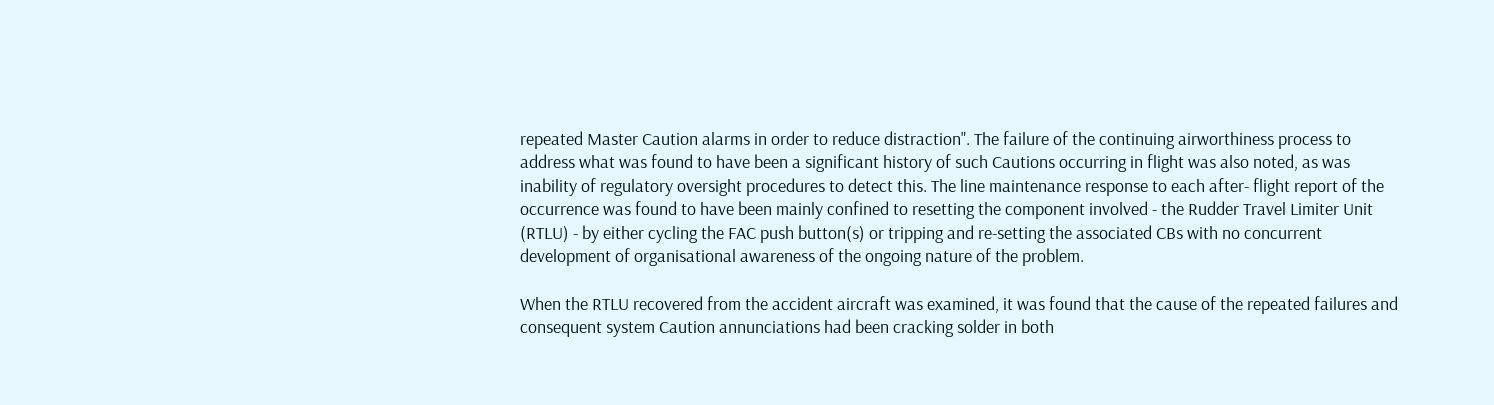repeated Master Caution alarms in order to reduce distraction". The failure of the continuing airworthiness process to address what was found to have been a significant history of such Cautions occurring in flight was also noted, as was inability of regulatory oversight procedures to detect this. The line maintenance response to each after- flight report of the occurrence was found to have been mainly confined to resetting the component involved - the Rudder Travel Limiter Unit (RTLU) - by either cycling the FAC push button(s) or tripping and re-setting the associated CBs with no concurrent development of organisational awareness of the ongoing nature of the problem.

When the RTLU recovered from the accident aircraft was examined, it was found that the cause of the repeated failures and consequent system Caution annunciations had been cracking solder in both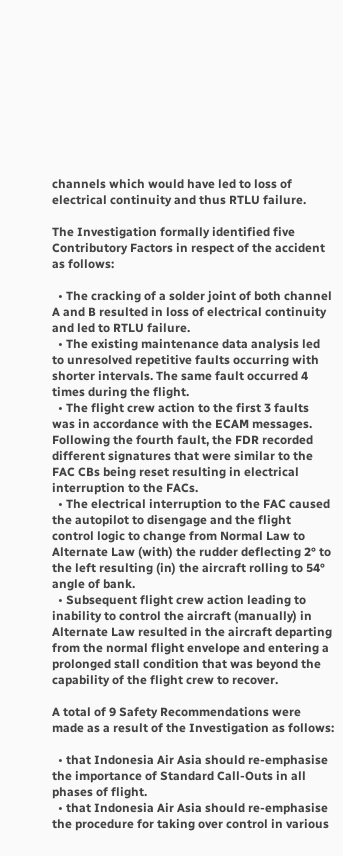channels which would have led to loss of electrical continuity and thus RTLU failure.

The Investigation formally identified five Contributory Factors in respect of the accident as follows:

  • The cracking of a solder joint of both channel A and B resulted in loss of electrical continuity and led to RTLU failure.
  • The existing maintenance data analysis led to unresolved repetitive faults occurring with shorter intervals. The same fault occurred 4 times during the flight.
  • The flight crew action to the first 3 faults was in accordance with the ECAM messages. Following the fourth fault, the FDR recorded different signatures that were similar to the FAC CBs being reset resulting in electrical interruption to the FACs.
  • The electrical interruption to the FAC caused the autopilot to disengage and the flight control logic to change from Normal Law to Alternate Law (with) the rudder deflecting 2° to the left resulting (in) the aircraft rolling to 54° angle of bank.
  • Subsequent flight crew action leading to inability to control the aircraft (manually) in Alternate Law resulted in the aircraft departing from the normal flight envelope and entering a prolonged stall condition that was beyond the capability of the flight crew to recover.

A total of 9 Safety Recommendations were made as a result of the Investigation as follows:

  • that Indonesia Air Asia should re-emphasise the importance of Standard Call-Outs in all phases of flight.
  • that Indonesia Air Asia should re-emphasise the procedure for taking over control in various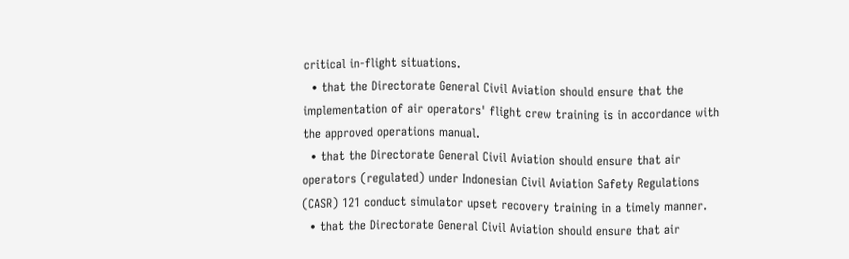critical in-flight situations.
  • that the Directorate General Civil Aviation should ensure that the implementation of air operators' flight crew training is in accordance with the approved operations manual.
  • that the Directorate General Civil Aviation should ensure that air operators (regulated) under Indonesian Civil Aviation Safety Regulations (CASR) 121 conduct simulator upset recovery training in a timely manner.
  • that the Directorate General Civil Aviation should ensure that air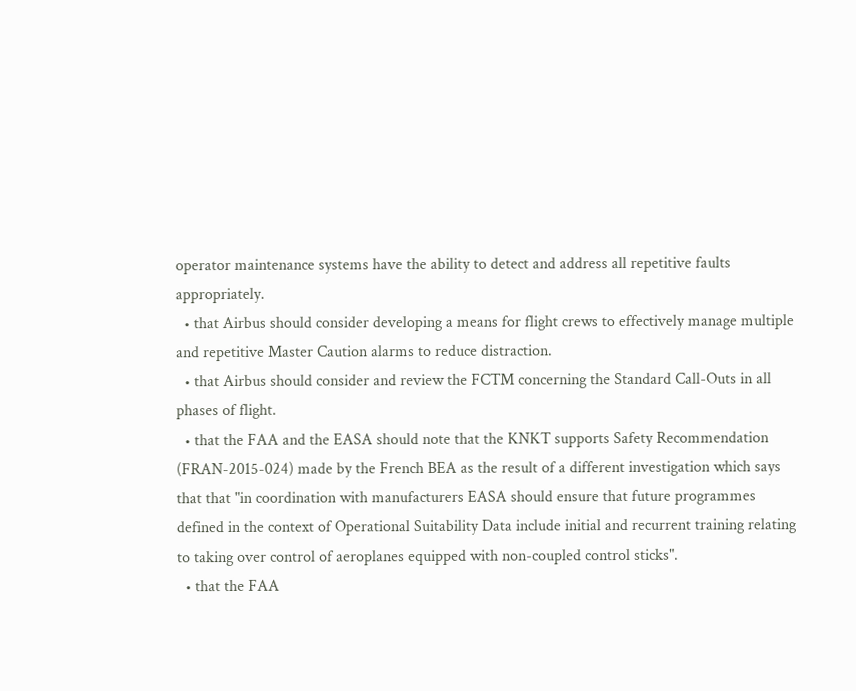operator maintenance systems have the ability to detect and address all repetitive faults appropriately.
  • that Airbus should consider developing a means for flight crews to effectively manage multiple and repetitive Master Caution alarms to reduce distraction.
  • that Airbus should consider and review the FCTM concerning the Standard Call-Outs in all phases of flight.
  • that the FAA and the EASA should note that the KNKT supports Safety Recommendation (FRAN-2015-024) made by the French BEA as the result of a different investigation which says that that "in coordination with manufacturers EASA should ensure that future programmes defined in the context of Operational Suitability Data include initial and recurrent training relating to taking over control of aeroplanes equipped with non-coupled control sticks".
  • that the FAA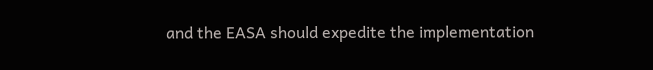and the EASA should expedite the implementation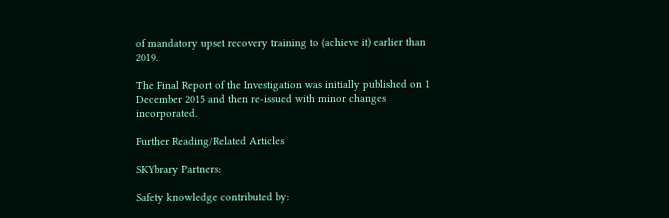of mandatory upset recovery training to (achieve it) earlier than 2019.

The Final Report of the Investigation was initially published on 1 December 2015 and then re-issued with minor changes incorporated.

Further Reading/Related Articles

SKYbrary Partners:

Safety knowledge contributed by: